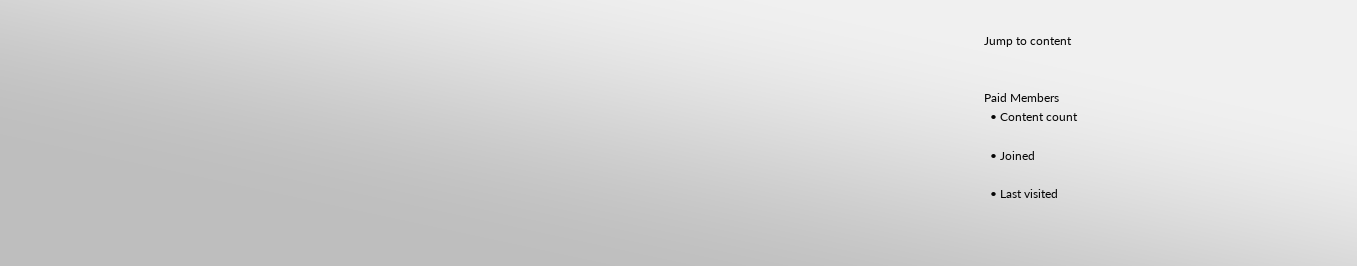Jump to content


Paid Members
  • Content count

  • Joined

  • Last visited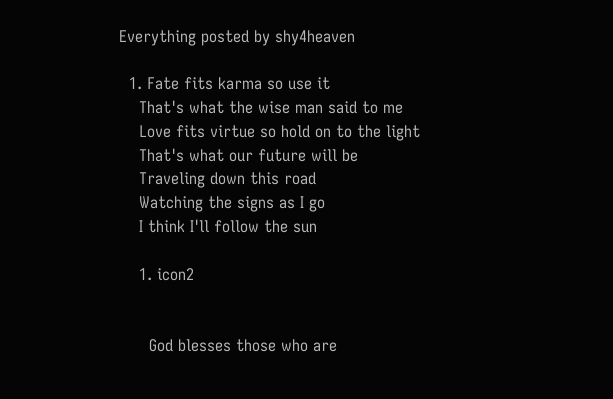Everything posted by shy4heaven

  1. Fate fits karma so use it
    That's what the wise man said to me
    Love fits virtue so hold on to the light
    That's what our future will be
    Traveling down this road
    Watching the signs as I go
    I think I'll follow the sun

    1. icon2


      God blesses those who are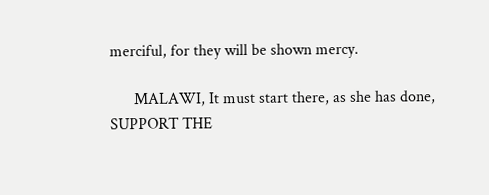merciful, for they will be shown mercy.

      MALAWI, It must start there, as she has done, SUPPORT THE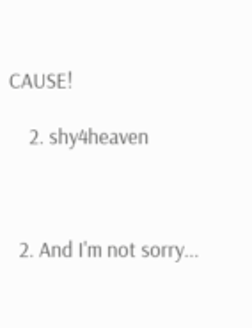CAUSE!

    2. shy4heaven



  2. And I'm not sorry...